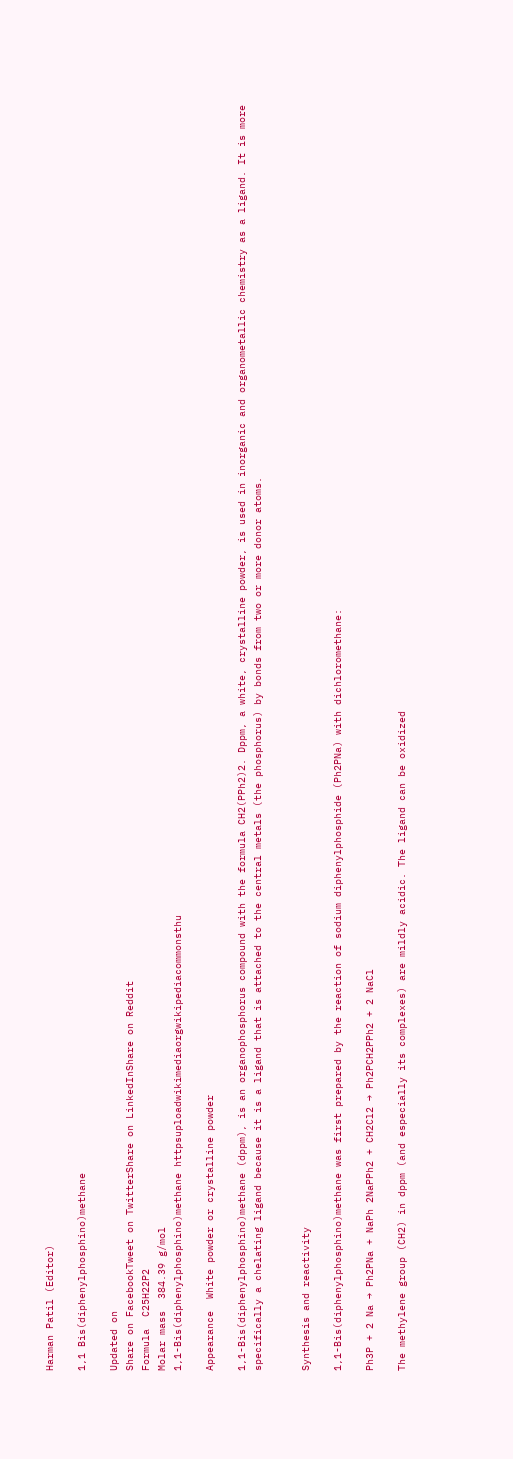Harman Patil (Editor)

1,1 Bis(diphenylphosphino)methane

Updated on
Share on FacebookTweet on TwitterShare on LinkedInShare on Reddit
Formula  C25H22P2
Molar mass  384.39 g/mol
1,1-Bis(diphenylphosphino)methane httpsuploadwikimediaorgwikipediacommonsthu

Appearance  White powder or crystalline powder

1,1-Bis(diphenylphosphino)methane (dppm), is an organophosphorus compound with the formula CH2(PPh2)2. Dppm, a white, crystalline powder, is used in inorganic and organometallic chemistry as a ligand. It is more specifically a chelating ligand because it is a ligand that is attached to the central metals (the phosphorus) by bonds from two or more donor atoms.


Synthesis and reactivity

1,1-Bis(diphenylphosphino)methane was first prepared by the reaction of sodium diphenylphosphide (Ph2PNa) with dichloromethane:

Ph3P + 2 Na → Ph2PNa + NaPh 2NaPPh2 + CH2Cl2 → Ph2PCH2PPh2 + 2 NaCl

The methylene group (CH2) in dppm (and especially its complexes) are mildly acidic. The ligand can be oxidized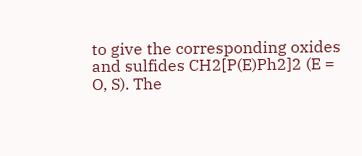to give the corresponding oxides and sulfides CH2[P(E)Ph2]2 (E = O, S). The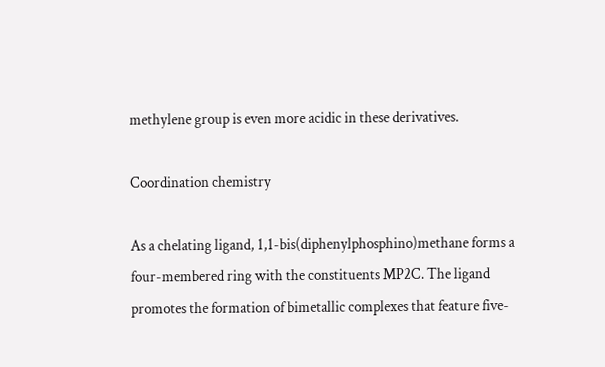methylene group is even more acidic in these derivatives.

Coordination chemistry

As a chelating ligand, 1,1-bis(diphenylphosphino)methane forms a four-membered ring with the constituents MP2C. The ligand promotes the formation of bimetallic complexes that feature five-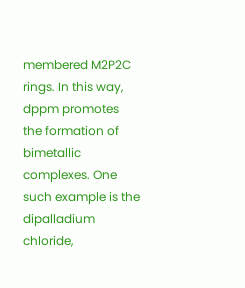membered M2P2C rings. In this way, dppm promotes the formation of bimetallic complexes. One such example is the dipalladium chloride,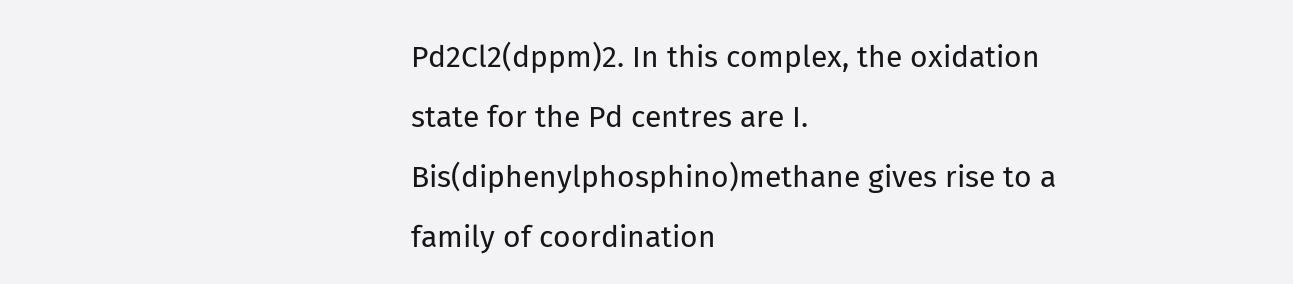Pd2Cl2(dppm)2. In this complex, the oxidation state for the Pd centres are I. Bis(diphenylphosphino)methane gives rise to a family of coordination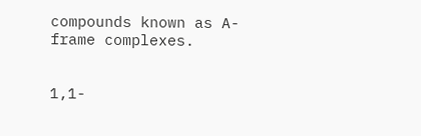compounds known as A-frame complexes.


1,1-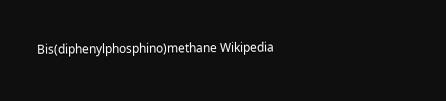Bis(diphenylphosphino)methane Wikipedia